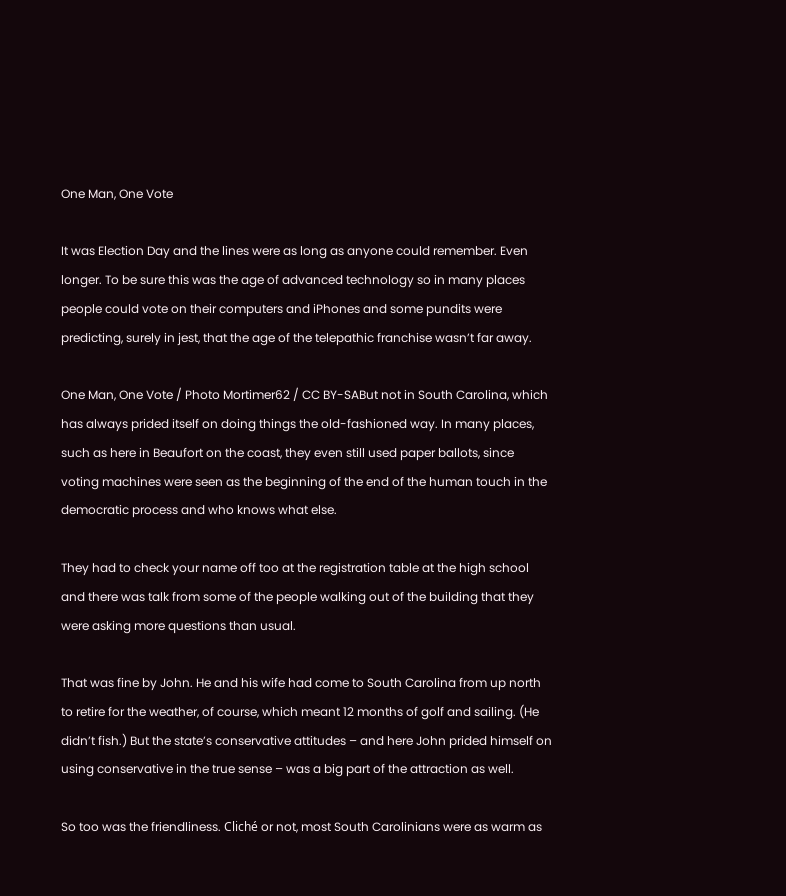One Man, One Vote

It was Election Day and the lines were as long as anyone could remember. Even longer. To be sure this was the age of advanced technology so in many places people could vote on their computers and iPhones and some pundits were predicting, surely in jest, that the age of the telepathic franchise wasn’t far away.

One Man, One Vote / Photo Mortimer62 / CC BY-SABut not in South Carolina, which has always prided itself on doing things the old-fashioned way. In many places, such as here in Beaufort on the coast, they even still used paper ballots, since voting machines were seen as the beginning of the end of the human touch in the democratic process and who knows what else.

They had to check your name off too at the registration table at the high school and there was talk from some of the people walking out of the building that they were asking more questions than usual.

That was fine by John. He and his wife had come to South Carolina from up north to retire for the weather, of course, which meant 12 months of golf and sailing. (He didn’t fish.) But the state’s conservative attitudes – and here John prided himself on using conservative in the true sense – was a big part of the attraction as well.

So too was the friendliness. Cliché or not, most South Carolinians were as warm as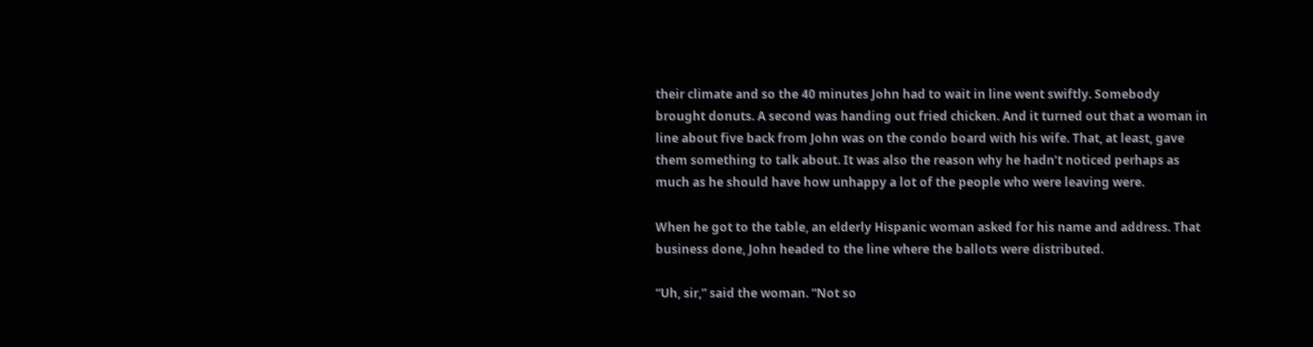their climate and so the 40 minutes John had to wait in line went swiftly. Somebody brought donuts. A second was handing out fried chicken. And it turned out that a woman in line about five back from John was on the condo board with his wife. That, at least, gave them something to talk about. It was also the reason why he hadn’t noticed perhaps as much as he should have how unhappy a lot of the people who were leaving were.

When he got to the table, an elderly Hispanic woman asked for his name and address. That business done, John headed to the line where the ballots were distributed.

“Uh, sir,” said the woman. “Not so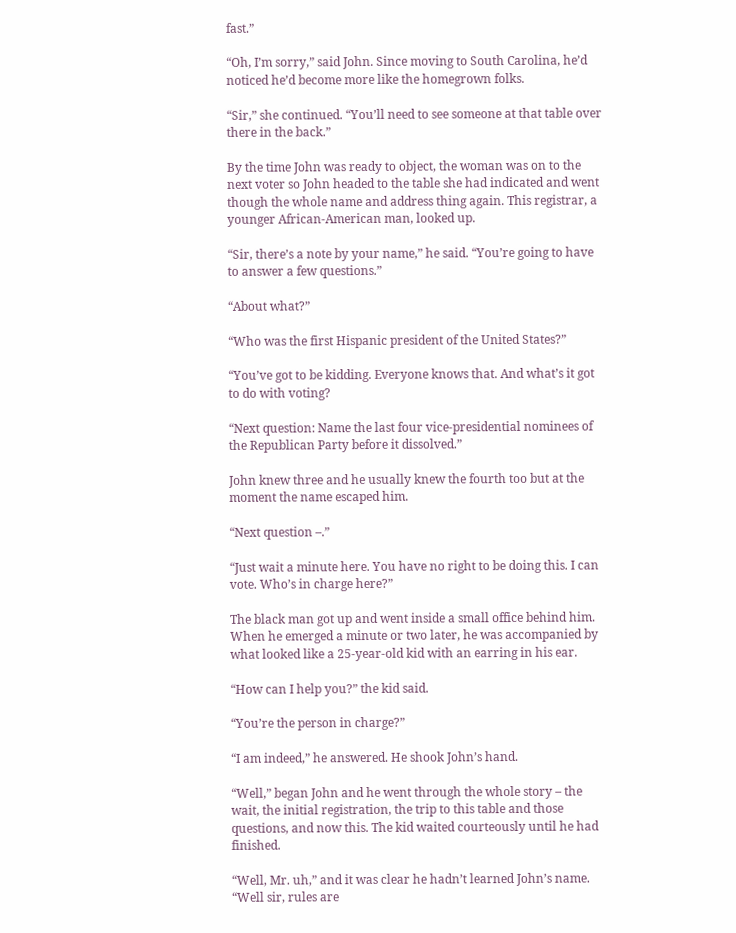fast.”

“Oh, I’m sorry,” said John. Since moving to South Carolina, he’d noticed he’d become more like the homegrown folks.

“Sir,” she continued. “You’ll need to see someone at that table over there in the back.”

By the time John was ready to object, the woman was on to the next voter so John headed to the table she had indicated and went though the whole name and address thing again. This registrar, a younger African-American man, looked up.

“Sir, there’s a note by your name,” he said. “You’re going to have to answer a few questions.”

“About what?”

“Who was the first Hispanic president of the United States?”

“You’ve got to be kidding. Everyone knows that. And what’s it got to do with voting?

“Next question: Name the last four vice-presidential nominees of the Republican Party before it dissolved.”

John knew three and he usually knew the fourth too but at the moment the name escaped him.

“Next question –.”

“Just wait a minute here. You have no right to be doing this. I can vote. Who’s in charge here?”

The black man got up and went inside a small office behind him. When he emerged a minute or two later, he was accompanied by what looked like a 25-year-old kid with an earring in his ear.

“How can I help you?” the kid said.

“You’re the person in charge?”

“I am indeed,” he answered. He shook John’s hand.

“Well,” began John and he went through the whole story – the wait, the initial registration, the trip to this table and those questions, and now this. The kid waited courteously until he had finished.

“Well, Mr. uh,” and it was clear he hadn’t learned John’s name. “Well sir, rules are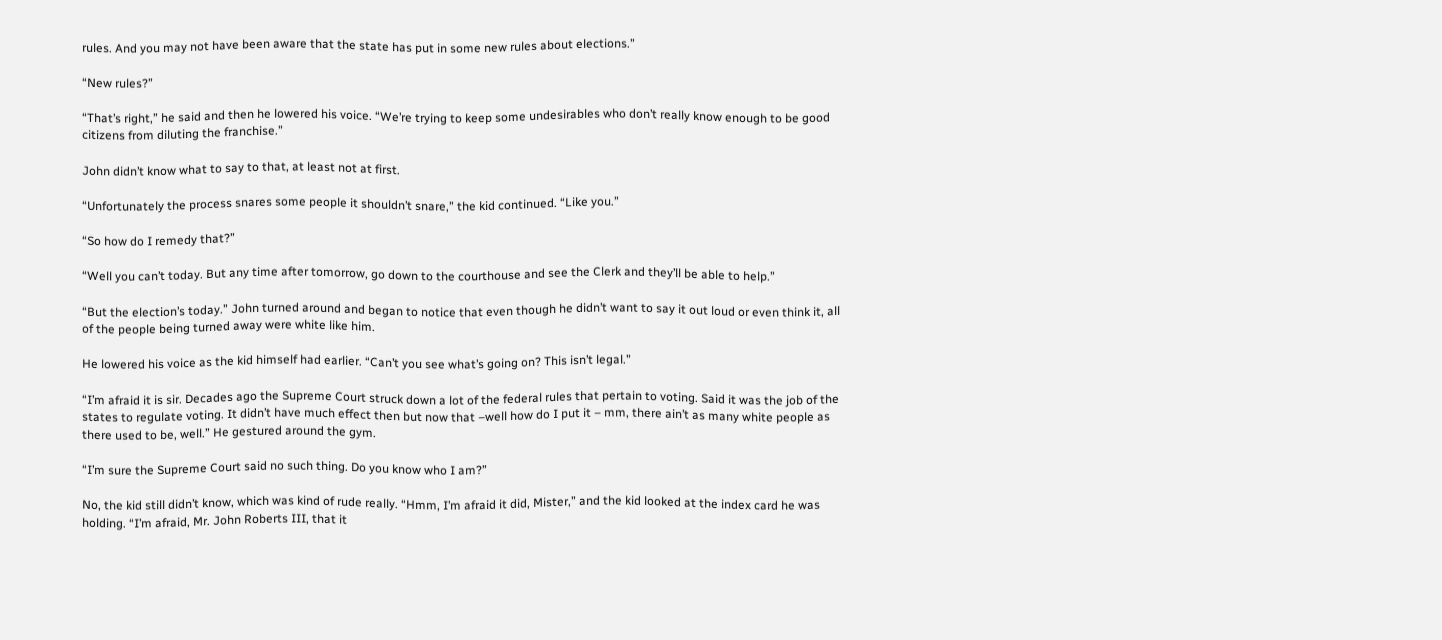rules. And you may not have been aware that the state has put in some new rules about elections.”

“New rules?”

“That’s right,” he said and then he lowered his voice. “We’re trying to keep some undesirables who don’t really know enough to be good citizens from diluting the franchise.”

John didn’t know what to say to that, at least not at first.

“Unfortunately the process snares some people it shouldn’t snare,” the kid continued. “Like you.”

“So how do I remedy that?”

“Well you can’t today. But any time after tomorrow, go down to the courthouse and see the Clerk and they’ll be able to help.”

“But the election’s today.” John turned around and began to notice that even though he didn’t want to say it out loud or even think it, all of the people being turned away were white like him.

He lowered his voice as the kid himself had earlier. “Can’t you see what’s going on? This isn’t legal.”

“I’m afraid it is sir. Decades ago the Supreme Court struck down a lot of the federal rules that pertain to voting. Said it was the job of the states to regulate voting. It didn’t have much effect then but now that –well how do I put it – mm, there ain’t as many white people as there used to be, well.” He gestured around the gym.

“I’m sure the Supreme Court said no such thing. Do you know who I am?”

No, the kid still didn’t know, which was kind of rude really. “Hmm, I’m afraid it did, Mister,” and the kid looked at the index card he was holding. “I’m afraid, Mr. John Roberts III, that it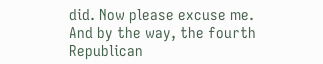did. Now please excuse me. And by the way, the fourth Republican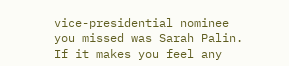vice-presidential nominee you missed was Sarah Palin. If it makes you feel any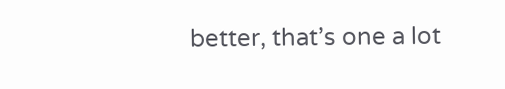better, that’s one a lot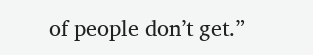of people don’t get.”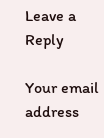Leave a Reply

Your email address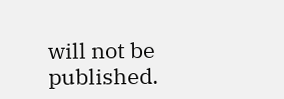will not be published.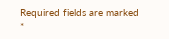Required fields are marked *